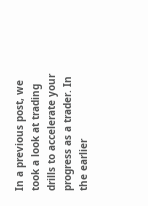In a previous post, we took a look at trading drills to accelerate your progress as a trader. In the earlier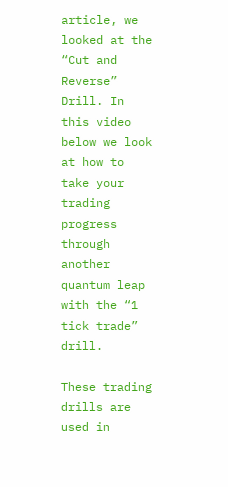article, we looked at the “Cut and Reverse” Drill. In this video below we look at how to take your trading progress through another quantum leap with the “1 tick trade” drill.

These trading drills are used in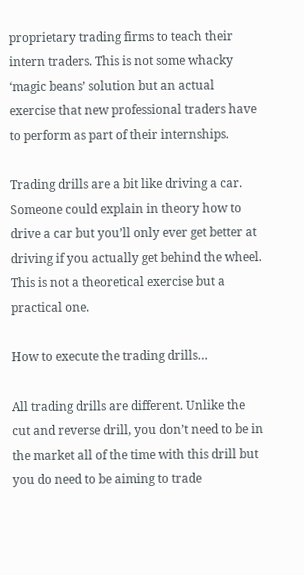proprietary trading firms to teach their intern traders. This is not some whacky ‘magic beans’ solution but an actual exercise that new professional traders have to perform as part of their internships.

Trading drills are a bit like driving a car. Someone could explain in theory how to drive a car but you’ll only ever get better at driving if you actually get behind the wheel. This is not a theoretical exercise but a practical one.

How to execute the trading drills…

All trading drills are different. Unlike the cut and reverse drill, you don’t need to be in the market all of the time with this drill but you do need to be aiming to trade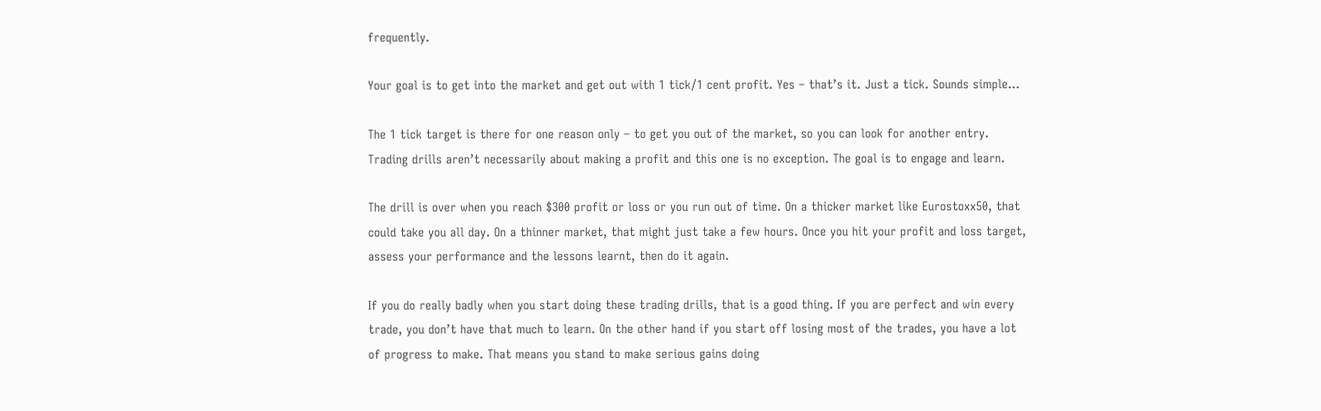frequently.

Your goal is to get into the market and get out with 1 tick/1 cent profit. Yes – that’s it. Just a tick. Sounds simple…

The 1 tick target is there for one reason only – to get you out of the market, so you can look for another entry. Trading drills aren’t necessarily about making a profit and this one is no exception. The goal is to engage and learn.

The drill is over when you reach $300 profit or loss or you run out of time. On a thicker market like Eurostoxx50, that could take you all day. On a thinner market, that might just take a few hours. Once you hit your profit and loss target, assess your performance and the lessons learnt, then do it again.

If you do really badly when you start doing these trading drills, that is a good thing. If you are perfect and win every trade, you don’t have that much to learn. On the other hand if you start off losing most of the trades, you have a lot of progress to make. That means you stand to make serious gains doing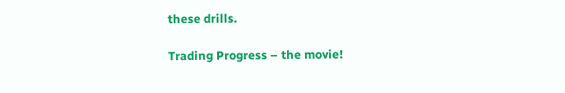these drills.

Trading Progress – the movie!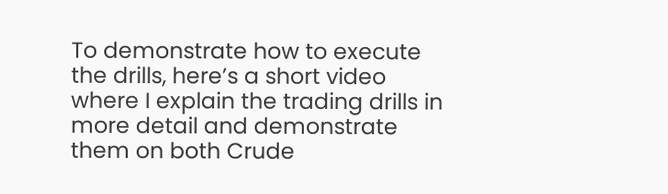To demonstrate how to execute the drills, here’s a short video where I explain the trading drills in more detail and demonstrate them on both Crude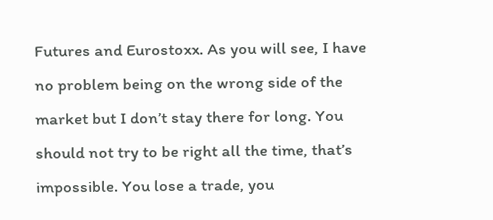Futures and Eurostoxx. As you will see, I have no problem being on the wrong side of the market but I don’t stay there for long. You should not try to be right all the time, that’s impossible. You lose a trade, you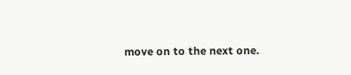move on to the next one.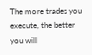The more trades you execute, the better you will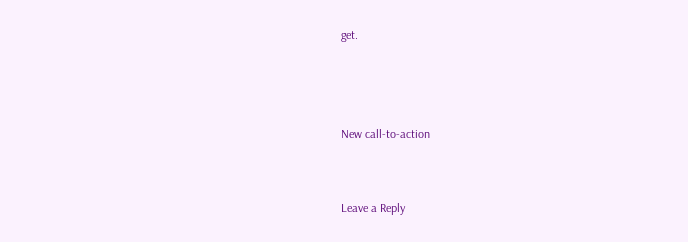get.



New call-to-action


Leave a Reply